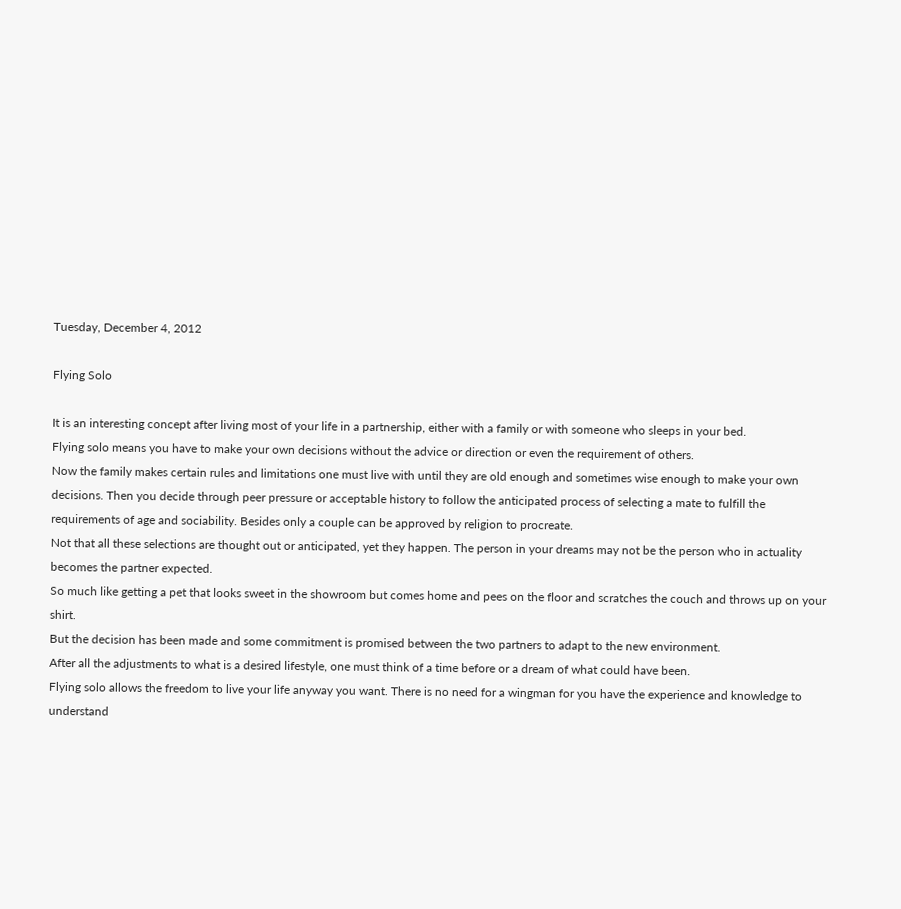Tuesday, December 4, 2012

Flying Solo

It is an interesting concept after living most of your life in a partnership, either with a family or with someone who sleeps in your bed.
Flying solo means you have to make your own decisions without the advice or direction or even the requirement of others.
Now the family makes certain rules and limitations one must live with until they are old enough and sometimes wise enough to make your own decisions. Then you decide through peer pressure or acceptable history to follow the anticipated process of selecting a mate to fulfill the requirements of age and sociability. Besides only a couple can be approved by religion to procreate.
Not that all these selections are thought out or anticipated, yet they happen. The person in your dreams may not be the person who in actuality becomes the partner expected.
So much like getting a pet that looks sweet in the showroom but comes home and pees on the floor and scratches the couch and throws up on your shirt.
But the decision has been made and some commitment is promised between the two partners to adapt to the new environment.
After all the adjustments to what is a desired lifestyle, one must think of a time before or a dream of what could have been.
Flying solo allows the freedom to live your life anyway you want. There is no need for a wingman for you have the experience and knowledge to understand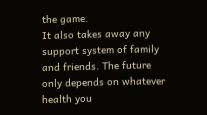the game.
It also takes away any support system of family and friends. The future only depends on whatever health you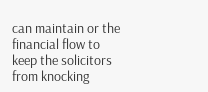can maintain or the financial flow to keep the solicitors from knocking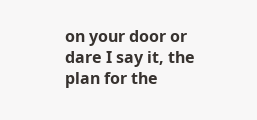on your door or dare I say it, the plan for the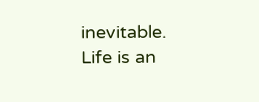inevitable.
Life is an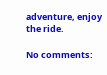adventure, enjoy the ride.

No comments: